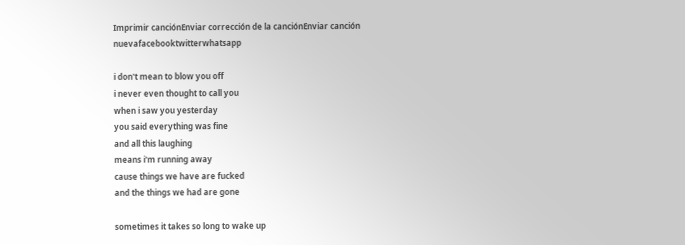Imprimir canciónEnviar corrección de la canciónEnviar canción nuevafacebooktwitterwhatsapp

i don't mean to blow you off
i never even thought to call you
when i saw you yesterday
you said everything was fine
and all this laughing
means i'm running away
cause things we have are fucked
and the things we had are gone

sometimes it takes so long to wake up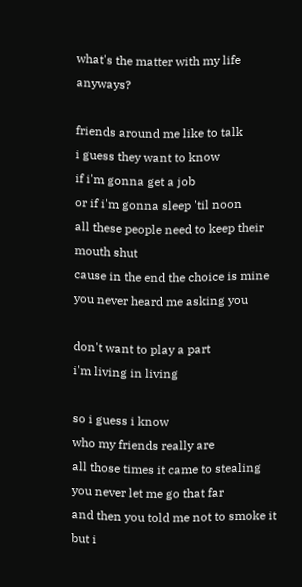what's the matter with my life anyways?

friends around me like to talk
i guess they want to know
if i'm gonna get a job
or if i'm gonna sleep 'til noon
all these people need to keep their mouth shut
cause in the end the choice is mine
you never heard me asking you

don't want to play a part
i'm living in living

so i guess i know
who my friends really are
all those times it came to stealing
you never let me go that far
and then you told me not to smoke it
but i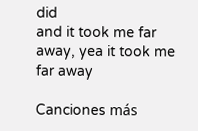did
and it took me far away, yea it took me far away

Canciones más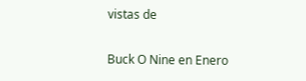vistas de

Buck O Nine en Enero